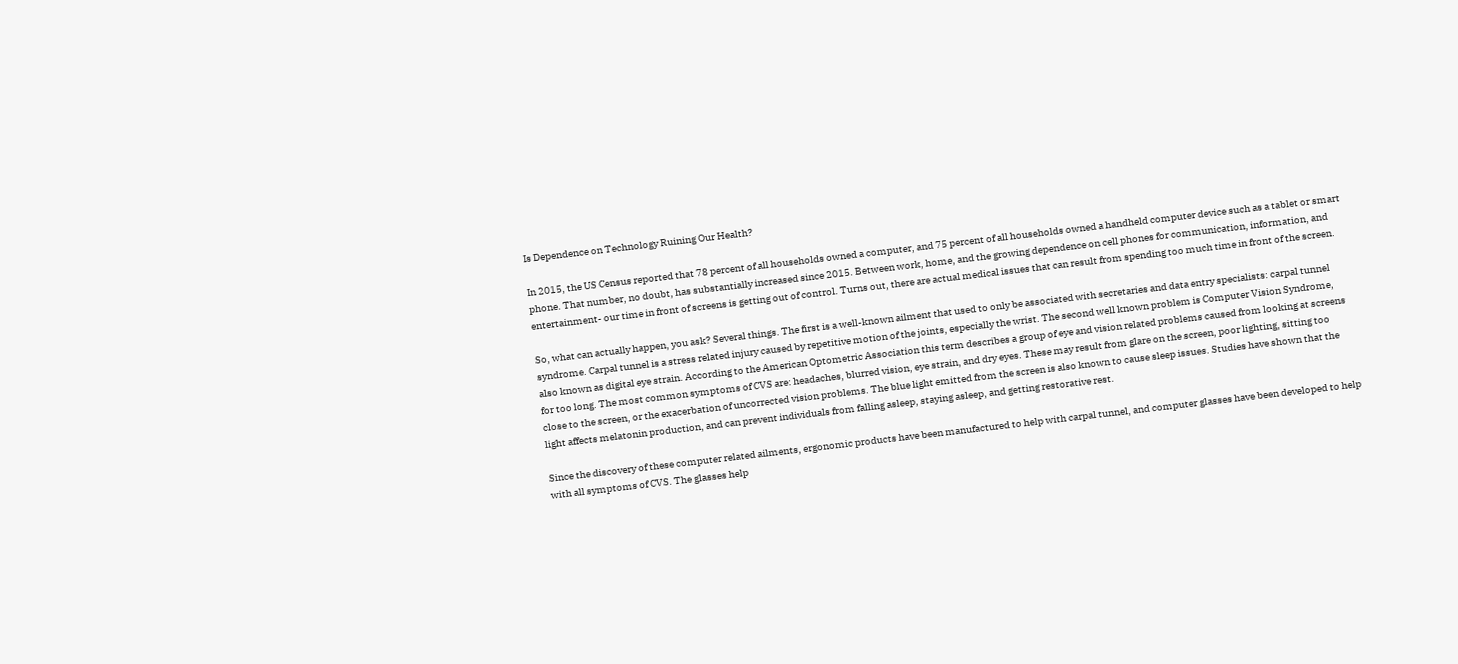Is Dependence on Technology Ruining Our Health?

In 2015, the US Census reported that 78 percent of all households owned a computer, and 75 percent of all households owned a handheld computer device such as a tablet or smart phone. That number, no doubt, has substantially increased since 2015. Between work, home, and the growing dependence on cell phones for communication, information, and entertainment- our time in front of screens is getting out of control. Turns out, there are actual medical issues that can result from spending too much time in front of the screen.

So, what can actually happen, you ask? Several things. The first is a well-known ailment that used to only be associated with secretaries and data entry specialists: carpal tunnel syndrome. Carpal tunnel is a stress related injury caused by repetitive motion of the joints, especially the wrist. The second well known problem is Computer Vision Syndrome, also known as digital eye strain. According to the American Optometric Association this term describes a group of eye and vision related problems caused from looking at screens for too long. The most common symptoms of CVS are: headaches, blurred vision, eye strain, and dry eyes. These may result from glare on the screen, poor lighting, sitting too close to the screen, or the exacerbation of uncorrected vision problems. The blue light emitted from the screen is also known to cause sleep issues. Studies have shown that the light affects melatonin production, and can prevent individuals from falling asleep, staying asleep, and getting restorative rest.

Since the discovery of these computer related ailments, ergonomic products have been manufactured to help with carpal tunnel, and computer glasses have been developed to help with all symptoms of CVS. The glasses help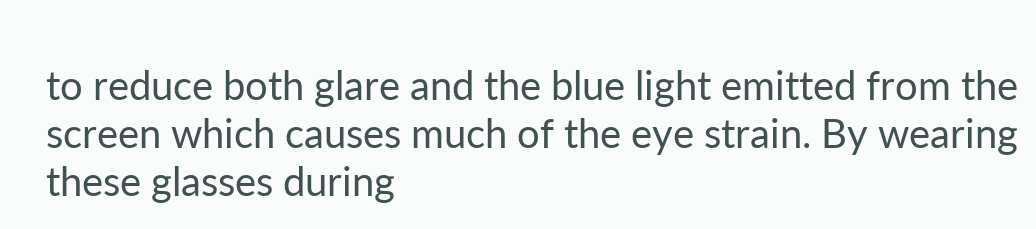to reduce both glare and the blue light emitted from the screen which causes much of the eye strain. By wearing these glasses during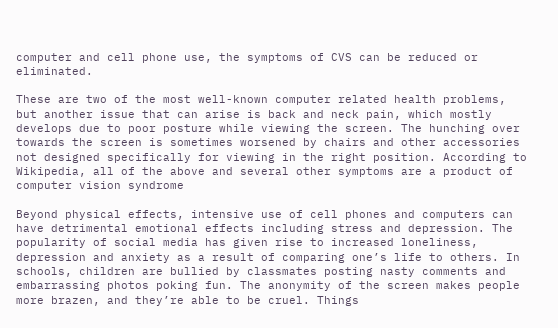computer and cell phone use, the symptoms of CVS can be reduced or eliminated.

These are two of the most well-known computer related health problems, but another issue that can arise is back and neck pain, which mostly develops due to poor posture while viewing the screen. The hunching over towards the screen is sometimes worsened by chairs and other accessories not designed specifically for viewing in the right position. According to Wikipedia, all of the above and several other symptoms are a product of computer vision syndrome

Beyond physical effects, intensive use of cell phones and computers can have detrimental emotional effects including stress and depression. The popularity of social media has given rise to increased loneliness, depression and anxiety as a result of comparing one’s life to others. In schools, children are bullied by classmates posting nasty comments and embarrassing photos poking fun. The anonymity of the screen makes people more brazen, and they’re able to be cruel. Things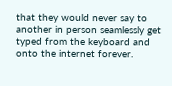that they would never say to another in person seamlessly get typed from the keyboard and onto the internet forever.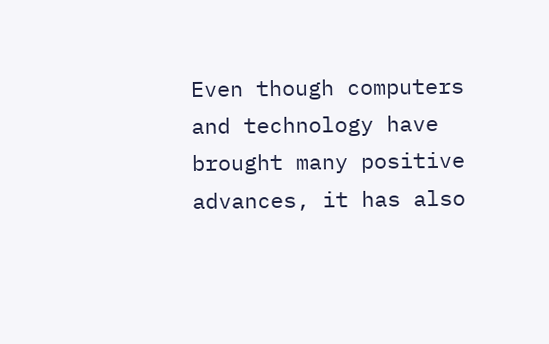Even though computers and technology have brought many positive advances, it has also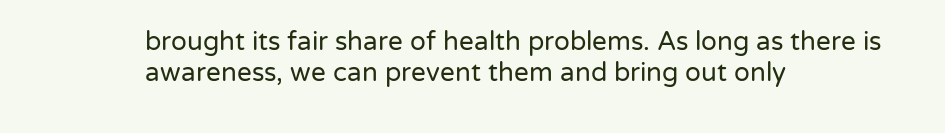brought its fair share of health problems. As long as there is awareness, we can prevent them and bring out only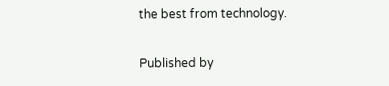the best from technology.

Published by